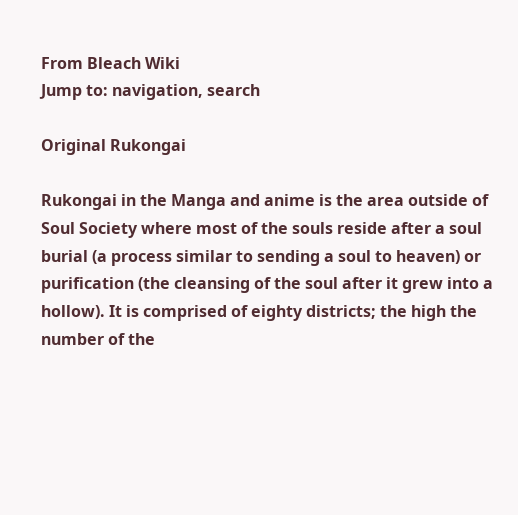From Bleach Wiki
Jump to: navigation, search

Original Rukongai

Rukongai in the Manga and anime is the area outside of Soul Society where most of the souls reside after a soul burial (a process similar to sending a soul to heaven) or purification (the cleansing of the soul after it grew into a hollow). It is comprised of eighty districts; the high the number of the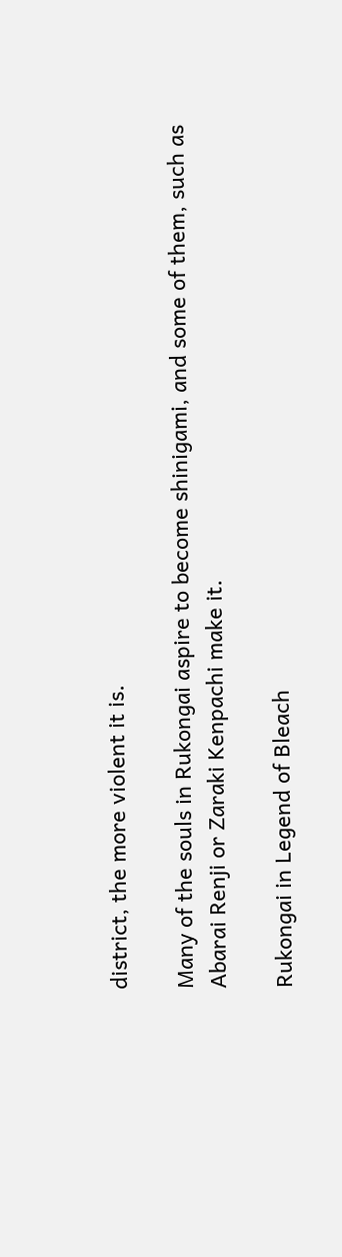district, the more violent it is.

Many of the souls in Rukongai aspire to become shinigami, and some of them, such as Abarai Renji or Zaraki Kenpachi make it.

Rukongai in Legend of Bleach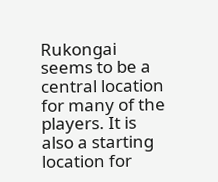Rukongai seems to be a central location for many of the players. It is also a starting location for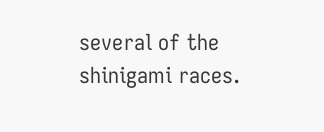several of the shinigami races.